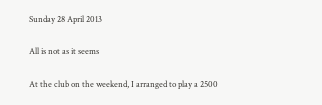Sunday 28 April 2013

All is not as it seems

At the club on the weekend, I arranged to play a 2500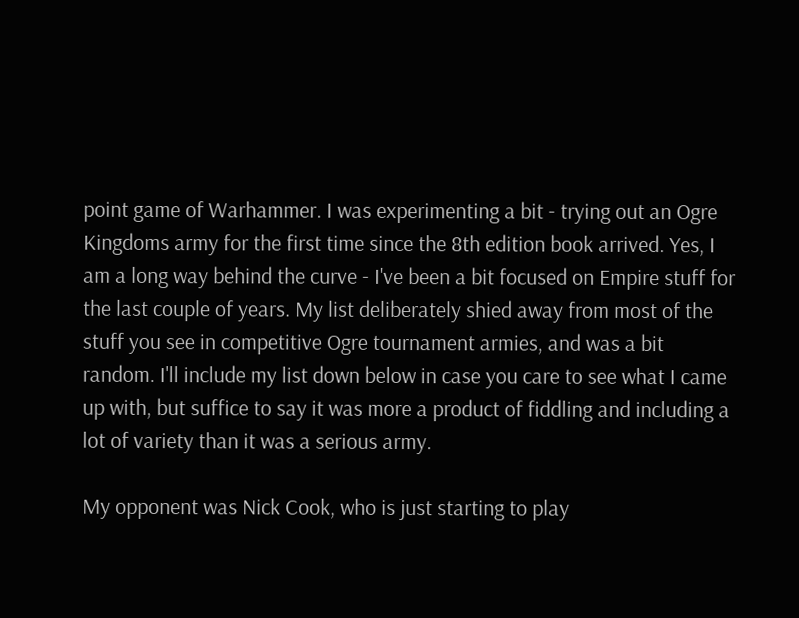point game of Warhammer. I was experimenting a bit - trying out an Ogre Kingdoms army for the first time since the 8th edition book arrived. Yes, I am a long way behind the curve - I've been a bit focused on Empire stuff for the last couple of years. My list deliberately shied away from most of the stuff you see in competitive Ogre tournament armies, and was a bit random. I'll include my list down below in case you care to see what I came up with, but suffice to say it was more a product of fiddling and including a lot of variety than it was a serious army.

My opponent was Nick Cook, who is just starting to play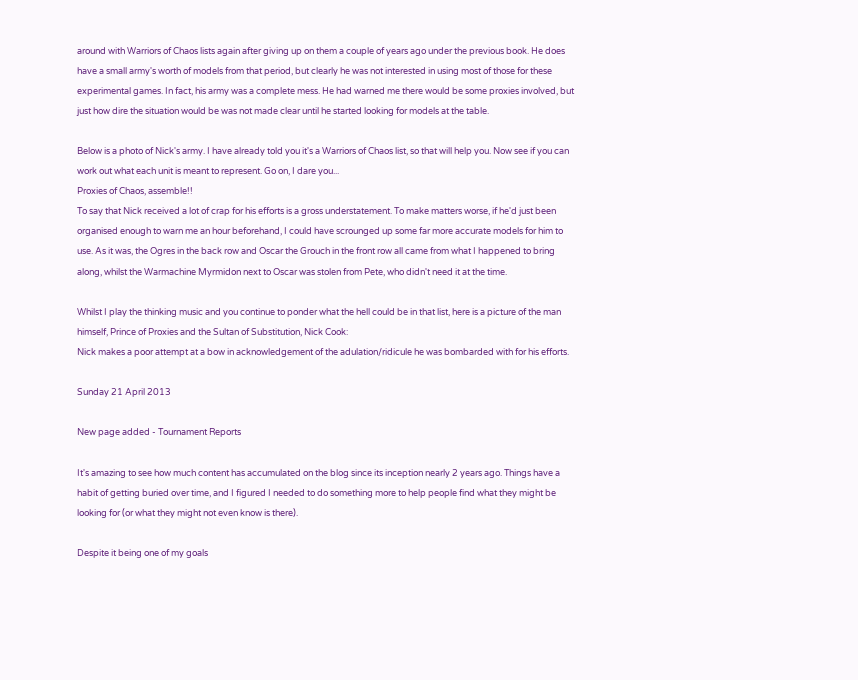around with Warriors of Chaos lists again after giving up on them a couple of years ago under the previous book. He does have a small army's worth of models from that period, but clearly he was not interested in using most of those for these experimental games. In fact, his army was a complete mess. He had warned me there would be some proxies involved, but just how dire the situation would be was not made clear until he started looking for models at the table.

Below is a photo of Nick's army. I have already told you it's a Warriors of Chaos list, so that will help you. Now see if you can work out what each unit is meant to represent. Go on, I dare you...
Proxies of Chaos, assemble!!
To say that Nick received a lot of crap for his efforts is a gross understatement. To make matters worse, if he'd just been organised enough to warn me an hour beforehand, I could have scrounged up some far more accurate models for him to use. As it was, the Ogres in the back row and Oscar the Grouch in the front row all came from what I happened to bring along, whilst the Warmachine Myrmidon next to Oscar was stolen from Pete, who didn't need it at the time.

Whilst I play the thinking music and you continue to ponder what the hell could be in that list, here is a picture of the man himself, Prince of Proxies and the Sultan of Substitution, Nick Cook:
Nick makes a poor attempt at a bow in acknowledgement of the adulation/ridicule he was bombarded with for his efforts.

Sunday 21 April 2013

New page added - Tournament Reports

It's amazing to see how much content has accumulated on the blog since its inception nearly 2 years ago. Things have a habit of getting buried over time, and I figured I needed to do something more to help people find what they might be looking for (or what they might not even know is there).

Despite it being one of my goals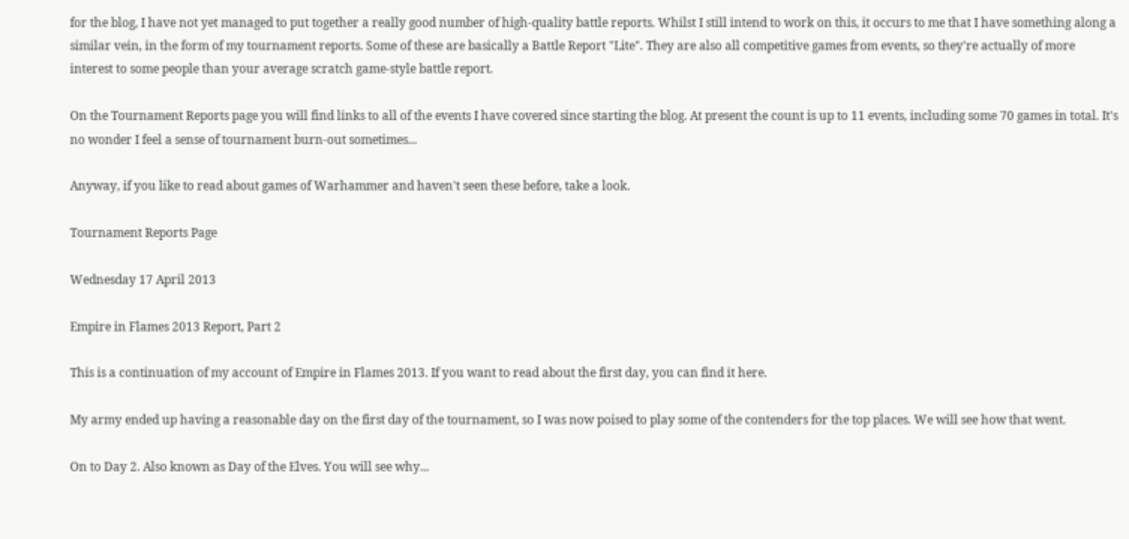for the blog, I have not yet managed to put together a really good number of high-quality battle reports. Whilst I still intend to work on this, it occurs to me that I have something along a similar vein, in the form of my tournament reports. Some of these are basically a Battle Report "Lite". They are also all competitive games from events, so they're actually of more interest to some people than your average scratch game-style battle report.

On the Tournament Reports page you will find links to all of the events I have covered since starting the blog. At present the count is up to 11 events, including some 70 games in total. It's no wonder I feel a sense of tournament burn-out sometimes...

Anyway, if you like to read about games of Warhammer and haven't seen these before, take a look.

Tournament Reports Page

Wednesday 17 April 2013

Empire in Flames 2013 Report, Part 2

This is a continuation of my account of Empire in Flames 2013. If you want to read about the first day, you can find it here.

My army ended up having a reasonable day on the first day of the tournament, so I was now poised to play some of the contenders for the top places. We will see how that went.

On to Day 2. Also known as Day of the Elves. You will see why...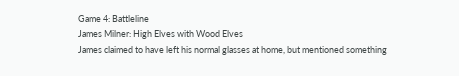Game 4: Battleline
James Milner: High Elves with Wood Elves
James claimed to have left his normal glasses at home, but mentioned something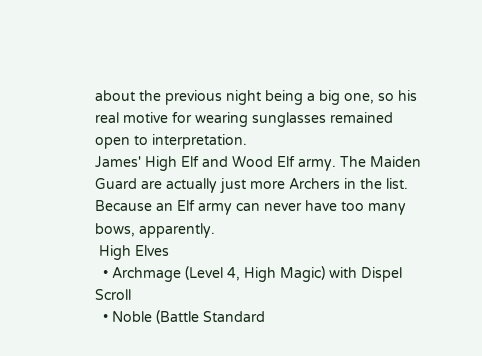about the previous night being a big one, so his real motive for wearing sunglasses remained open to interpretation.
James' High Elf and Wood Elf army. The Maiden Guard are actually just more Archers in the list. Because an Elf army can never have too many bows, apparently.
 High Elves
  • Archmage (Level 4, High Magic) with Dispel Scroll
  • Noble (Battle Standard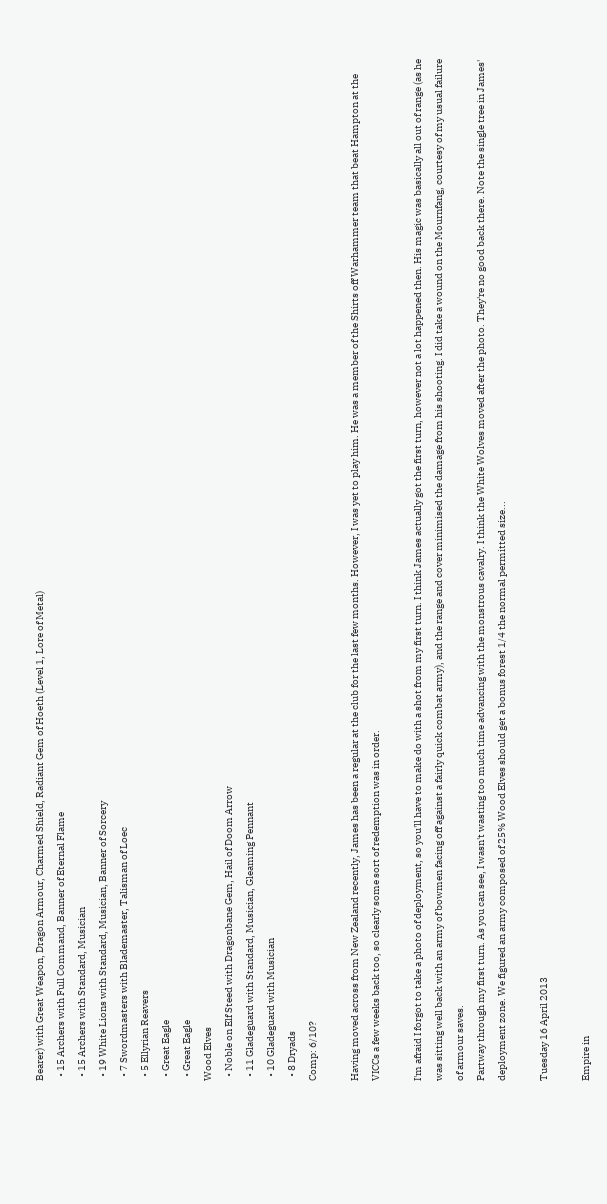Bearer) with Great Weapon, Dragon Armour, Charmed Shield, Radiant Gem of Hoeth (Level 1, Lore of Metal)
  • 15 Archers with Full Command, Banner of Eternal Flame
  • 15 Archers with Standard, Musician
  • 19 White Lions with Standard, Musician, Banner of Sorcery
  • 7 Swordmasters with Blademaster, Talisman of Loec
  • 5 Ellyrian Reavers
  • Great Eagle
  • Great Eagle
Wood Elves
  • Noble on Elf Steed with Dragonbane Gem, Hail of Doom Arrow
  • 11 Gladeguard with Standard, Musician, Gleaming Pennant
  • 10 Gladeguard with Musician
  • 8 Dryads
Comp: 6/10?

Having moved across from New Zealand recently, James has been a regular at the club for the last few months. However, I was yet to play him. He was a member of the Shirts off Warhammer team that beat Hampton at the VICCs a few weeks back too, so clearly some sort of redemption was in order.

I'm afraid I forgot to take a photo of deployment, so you'll have to make do with a shot from my first turn. I think James actually got the first turn, however not a lot happened then. His magic was basically all out of range (as he was sitting well back with an army of bowmen facing off against a fairly quick combat army), and the range and cover minimised the damage from his shooting. I did take a wound on the Mournfang, courtesy of my usual failure of armour saves.
Partway through my first turn. As you can see, I wasn't wasting too much time advancing with the monstrous cavalry. I think the White Wolves moved after the photo. They're no good back there. Note the single tree in James' deployment zone. We figured an army composed of 25% Wood Elves should get a bonus forest 1/4 the normal permitted size...

Tuesday 16 April 2013

Empire in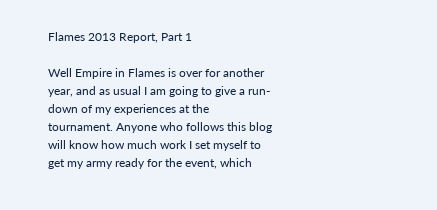Flames 2013 Report, Part 1

Well Empire in Flames is over for another year, and as usual I am going to give a run-down of my experiences at the tournament. Anyone who follows this blog will know how much work I set myself to get my army ready for the event, which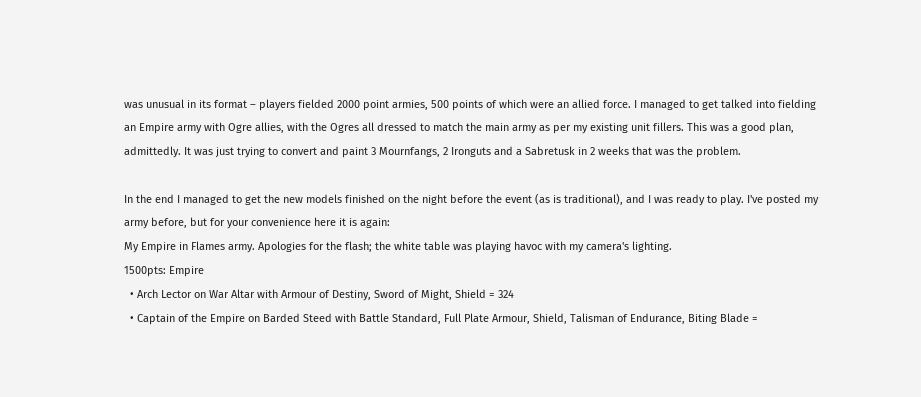was unusual in its format – players fielded 2000 point armies, 500 points of which were an allied force. I managed to get talked into fielding an Empire army with Ogre allies, with the Ogres all dressed to match the main army as per my existing unit fillers. This was a good plan, admittedly. It was just trying to convert and paint 3 Mournfangs, 2 Ironguts and a Sabretusk in 2 weeks that was the problem.

In the end I managed to get the new models finished on the night before the event (as is traditional), and I was ready to play. I've posted my army before, but for your convenience here it is again:
My Empire in Flames army. Apologies for the flash; the white table was playing havoc with my camera's lighting.
1500pts: Empire
  • Arch Lector on War Altar with Armour of Destiny, Sword of Might, Shield = 324
  • Captain of the Empire on Barded Steed with Battle Standard, Full Plate Armour, Shield, Talisman of Endurance, Biting Blade =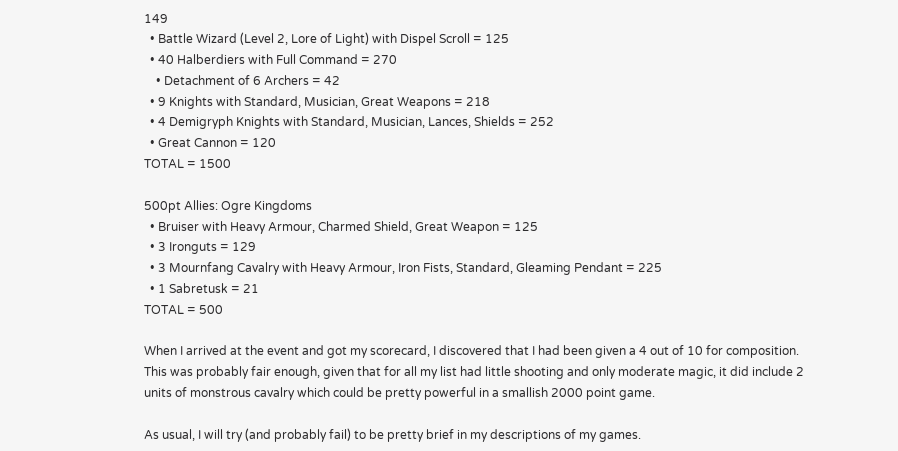149
  • Battle Wizard (Level 2, Lore of Light) with Dispel Scroll = 125
  • 40 Halberdiers with Full Command = 270
    • Detachment of 6 Archers = 42
  • 9 Knights with Standard, Musician, Great Weapons = 218
  • 4 Demigryph Knights with Standard, Musician, Lances, Shields = 252
  • Great Cannon = 120
TOTAL = 1500

500pt Allies: Ogre Kingdoms
  • Bruiser with Heavy Armour, Charmed Shield, Great Weapon = 125
  • 3 Ironguts = 129
  • 3 Mournfang Cavalry with Heavy Armour, Iron Fists, Standard, Gleaming Pendant = 225
  • 1 Sabretusk = 21
TOTAL = 500

When I arrived at the event and got my scorecard, I discovered that I had been given a 4 out of 10 for composition. This was probably fair enough, given that for all my list had little shooting and only moderate magic, it did include 2 units of monstrous cavalry which could be pretty powerful in a smallish 2000 point game.

As usual, I will try (and probably fail) to be pretty brief in my descriptions of my games.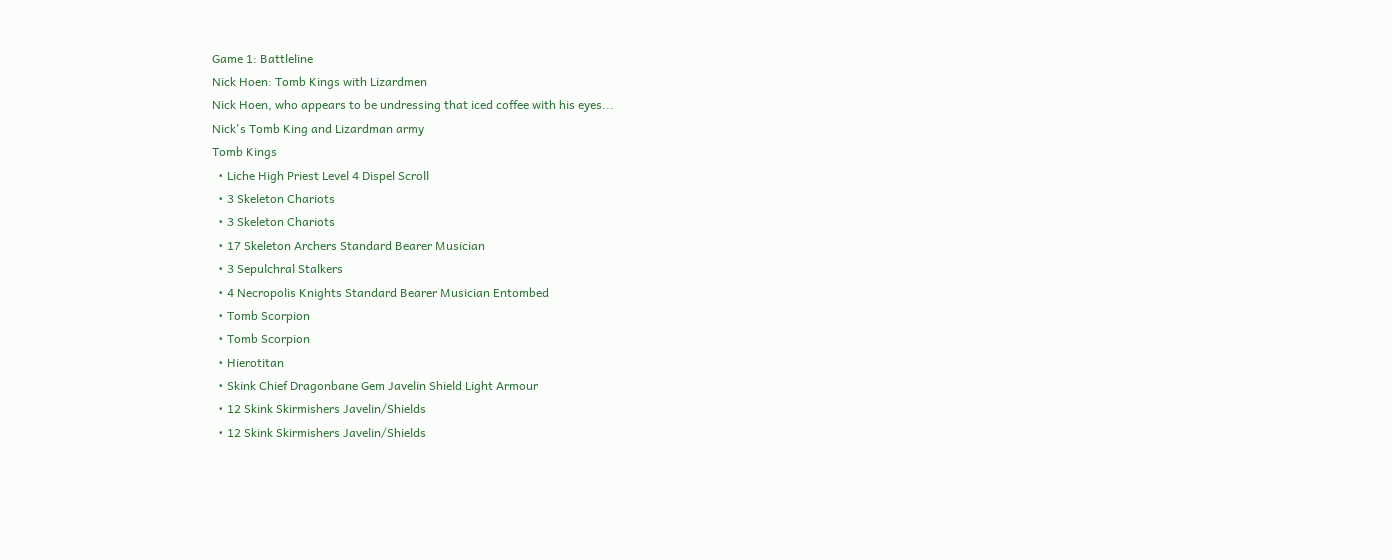Game 1: Battleline
Nick Hoen: Tomb Kings with Lizardmen
Nick Hoen, who appears to be undressing that iced coffee with his eyes...
Nick's Tomb King and Lizardman army
Tomb Kings
  • Liche High Priest Level 4 Dispel Scroll
  • 3 Skeleton Chariots
  • 3 Skeleton Chariots
  • 17 Skeleton Archers Standard Bearer Musician
  • 3 Sepulchral Stalkers
  • 4 Necropolis Knights Standard Bearer Musician Entombed
  • Tomb Scorpion
  • Tomb Scorpion
  • Hierotitan
  • Skink Chief Dragonbane Gem Javelin Shield Light Armour
  • 12 Skink Skirmishers Javelin/Shields
  • 12 Skink Skirmishers Javelin/Shields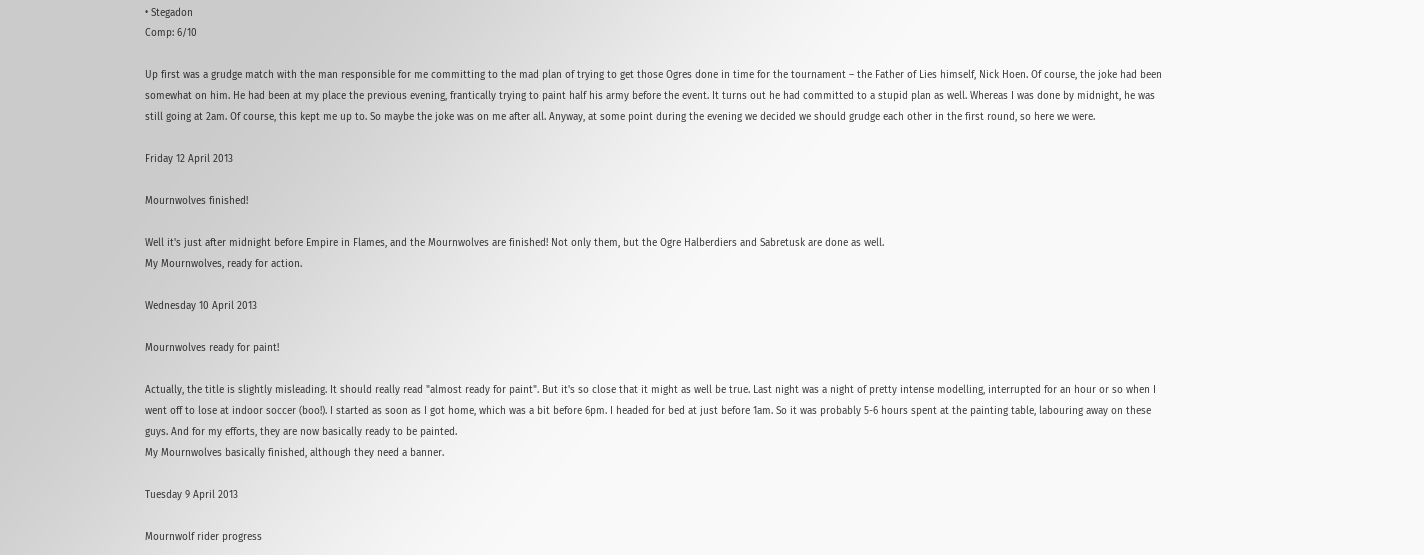• Stegadon
Comp: 6/10

Up first was a grudge match with the man responsible for me committing to the mad plan of trying to get those Ogres done in time for the tournament – the Father of Lies himself, Nick Hoen. Of course, the joke had been somewhat on him. He had been at my place the previous evening, frantically trying to paint half his army before the event. It turns out he had committed to a stupid plan as well. Whereas I was done by midnight, he was still going at 2am. Of course, this kept me up to. So maybe the joke was on me after all. Anyway, at some point during the evening we decided we should grudge each other in the first round, so here we were.

Friday 12 April 2013

Mournwolves finished!

Well it's just after midnight before Empire in Flames, and the Mournwolves are finished! Not only them, but the Ogre Halberdiers and Sabretusk are done as well.
My Mournwolves, ready for action.

Wednesday 10 April 2013

Mournwolves ready for paint!

Actually, the title is slightly misleading. It should really read "almost ready for paint". But it's so close that it might as well be true. Last night was a night of pretty intense modelling, interrupted for an hour or so when I went off to lose at indoor soccer (boo!). I started as soon as I got home, which was a bit before 6pm. I headed for bed at just before 1am. So it was probably 5-6 hours spent at the painting table, labouring away on these guys. And for my efforts, they are now basically ready to be painted.
My Mournwolves basically finished, although they need a banner.

Tuesday 9 April 2013

Mournwolf rider progress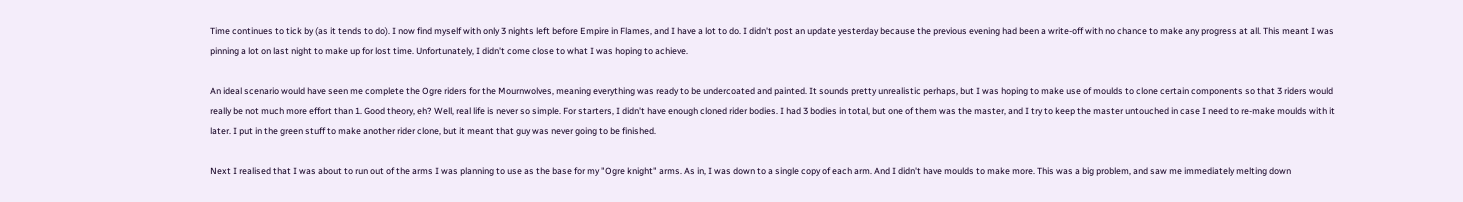Time continues to tick by (as it tends to do). I now find myself with only 3 nights left before Empire in Flames, and I have a lot to do. I didn't post an update yesterday because the previous evening had been a write-off with no chance to make any progress at all. This meant I was pinning a lot on last night to make up for lost time. Unfortunately, I didn't come close to what I was hoping to achieve.

An ideal scenario would have seen me complete the Ogre riders for the Mournwolves, meaning everything was ready to be undercoated and painted. It sounds pretty unrealistic perhaps, but I was hoping to make use of moulds to clone certain components so that 3 riders would really be not much more effort than 1. Good theory, eh? Well, real life is never so simple. For starters, I didn't have enough cloned rider bodies. I had 3 bodies in total, but one of them was the master, and I try to keep the master untouched in case I need to re-make moulds with it later. I put in the green stuff to make another rider clone, but it meant that guy was never going to be finished.

Next I realised that I was about to run out of the arms I was planning to use as the base for my "Ogre knight" arms. As in, I was down to a single copy of each arm. And I didn't have moulds to make more. This was a big problem, and saw me immediately melting down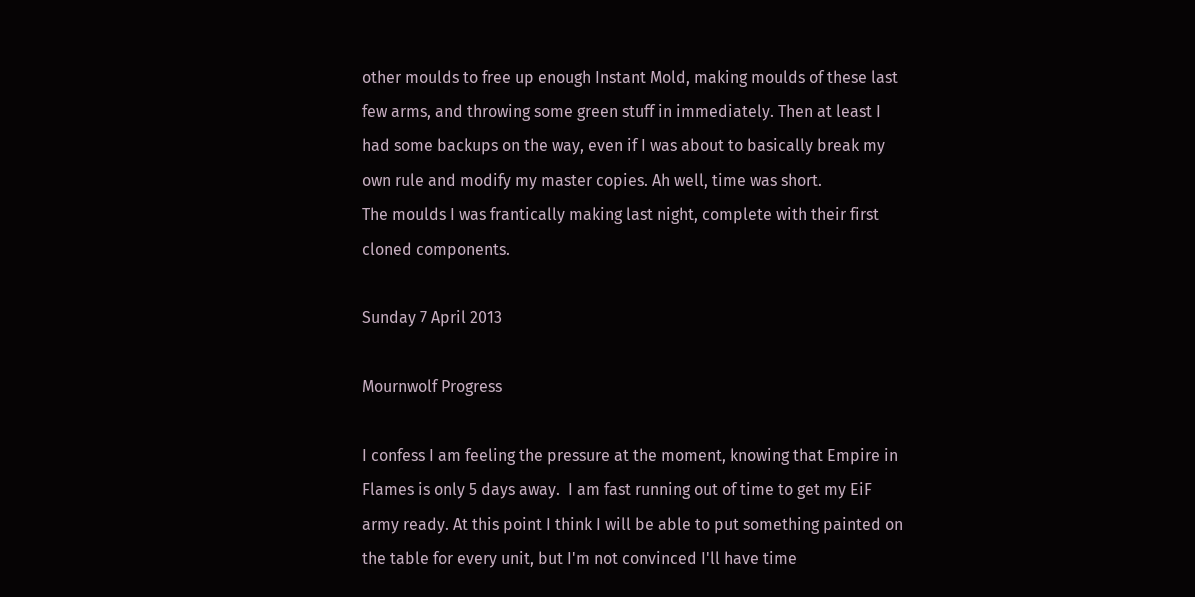other moulds to free up enough Instant Mold, making moulds of these last few arms, and throwing some green stuff in immediately. Then at least I had some backups on the way, even if I was about to basically break my own rule and modify my master copies. Ah well, time was short.
The moulds I was frantically making last night, complete with their first cloned components.

Sunday 7 April 2013

Mournwolf Progress

I confess I am feeling the pressure at the moment, knowing that Empire in Flames is only 5 days away.  I am fast running out of time to get my EiF army ready. At this point I think I will be able to put something painted on the table for every unit, but I'm not convinced I'll have time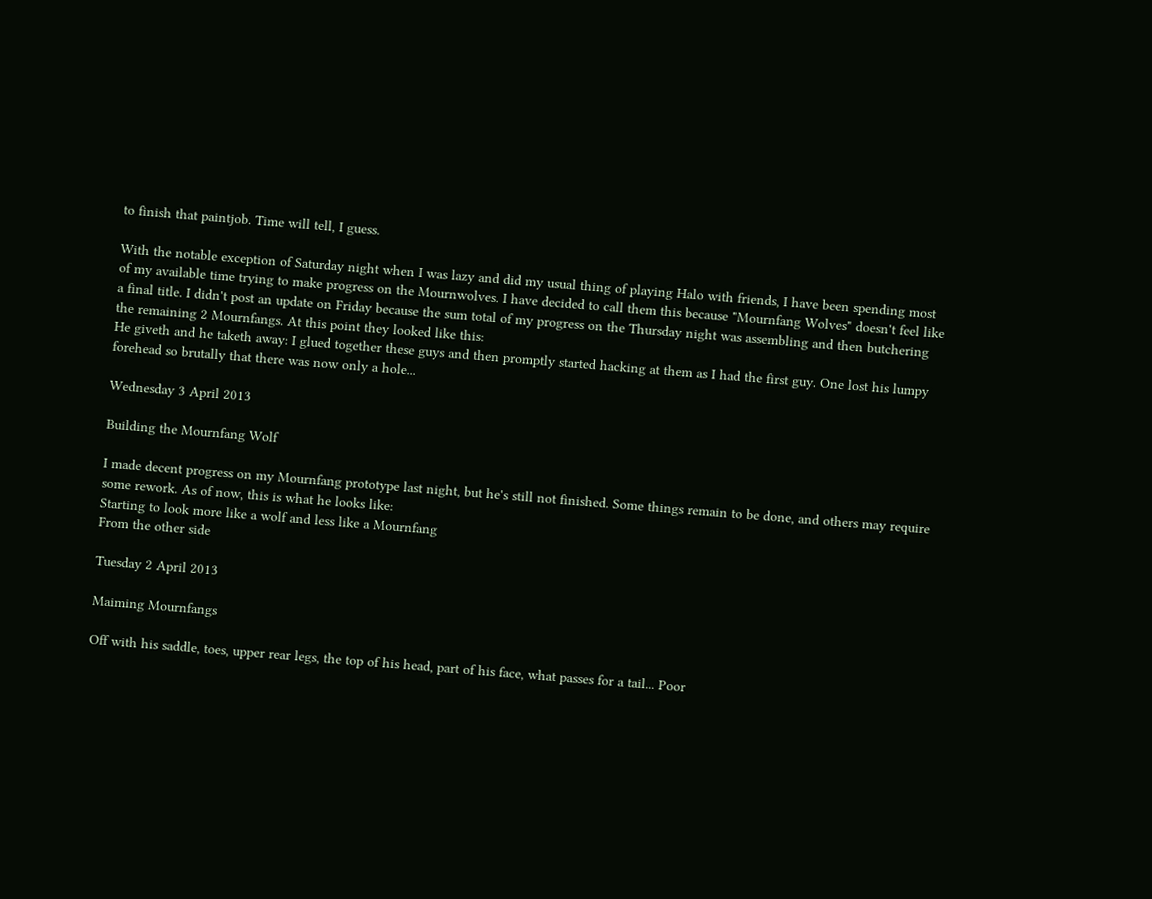to finish that paintjob. Time will tell, I guess.

With the notable exception of Saturday night when I was lazy and did my usual thing of playing Halo with friends, I have been spending most of my available time trying to make progress on the Mournwolves. I have decided to call them this because "Mournfang Wolves" doesn't feel like a final title. I didn't post an update on Friday because the sum total of my progress on the Thursday night was assembling and then butchering the remaining 2 Mournfangs. At this point they looked like this:
He giveth and he taketh away: I glued together these guys and then promptly started hacking at them as I had the first guy. One lost his lumpy forehead so brutally that there was now only a hole...

Wednesday 3 April 2013

Building the Mournfang Wolf

I made decent progress on my Mournfang prototype last night, but he's still not finished. Some things remain to be done, and others may require some rework. As of now, this is what he looks like:
Starting to look more like a wolf and less like a Mournfang
From the other side

Tuesday 2 April 2013

Maiming Mournfangs

Off with his saddle, toes, upper rear legs, the top of his head, part of his face, what passes for a tail... Poor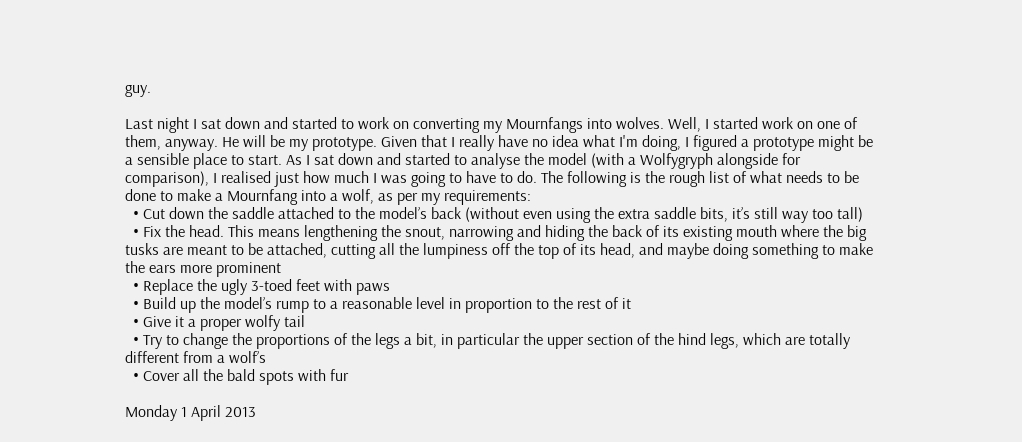guy.

Last night I sat down and started to work on converting my Mournfangs into wolves. Well, I started work on one of them, anyway. He will be my prototype. Given that I really have no idea what I'm doing, I figured a prototype might be a sensible place to start. As I sat down and started to analyse the model (with a Wolfygryph alongside for comparison), I realised just how much I was going to have to do. The following is the rough list of what needs to be done to make a Mournfang into a wolf, as per my requirements:
  • Cut down the saddle attached to the model’s back (without even using the extra saddle bits, it’s still way too tall)
  • Fix the head. This means lengthening the snout, narrowing and hiding the back of its existing mouth where the big tusks are meant to be attached, cutting all the lumpiness off the top of its head, and maybe doing something to make the ears more prominent
  • Replace the ugly 3-toed feet with paws
  • Build up the model’s rump to a reasonable level in proportion to the rest of it
  • Give it a proper wolfy tail
  • Try to change the proportions of the legs a bit, in particular the upper section of the hind legs, which are totally different from a wolf’s
  • Cover all the bald spots with fur

Monday 1 April 2013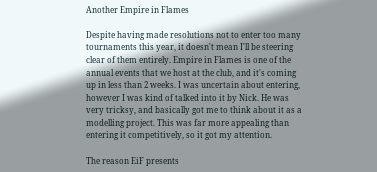Another Empire in Flames

Despite having made resolutions not to enter too many tournaments this year, it doesn't mean I'll be steering clear of them entirely. Empire in Flames is one of the annual events that we host at the club, and it's coming up in less than 2 weeks. I was uncertain about entering, however I was kind of talked into it by Nick. He was very tricksy, and basically got me to think about it as a modelling project. This was far more appealing than entering it competitively, so it got my attention.

The reason EiF presents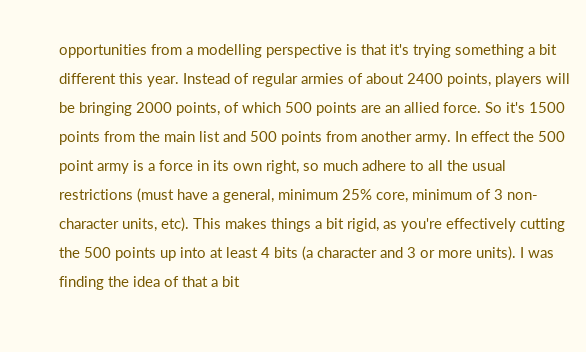opportunities from a modelling perspective is that it's trying something a bit different this year. Instead of regular armies of about 2400 points, players will be bringing 2000 points, of which 500 points are an allied force. So it's 1500 points from the main list and 500 points from another army. In effect the 500 point army is a force in its own right, so much adhere to all the usual restrictions (must have a general, minimum 25% core, minimum of 3 non-character units, etc). This makes things a bit rigid, as you're effectively cutting the 500 points up into at least 4 bits (a character and 3 or more units). I was finding the idea of that a bit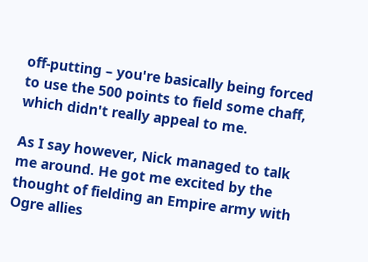off-putting – you're basically being forced to use the 500 points to field some chaff, which didn't really appeal to me.

As I say however, Nick managed to talk me around. He got me excited by the thought of fielding an Empire army with Ogre allies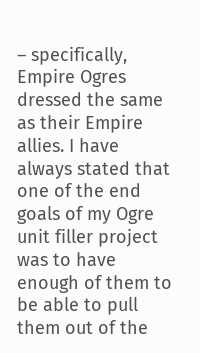– specifically, Empire Ogres dressed the same as their Empire allies. I have always stated that one of the end goals of my Ogre unit filler project was to have enough of them to be able to pull them out of the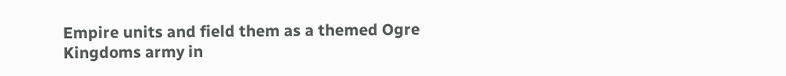Empire units and field them as a themed Ogre Kingdoms army in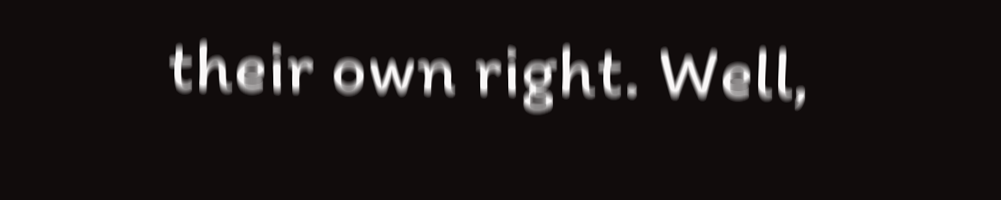their own right. Well,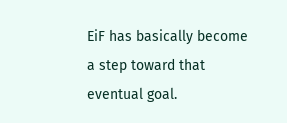EiF has basically become a step toward that eventual goal.